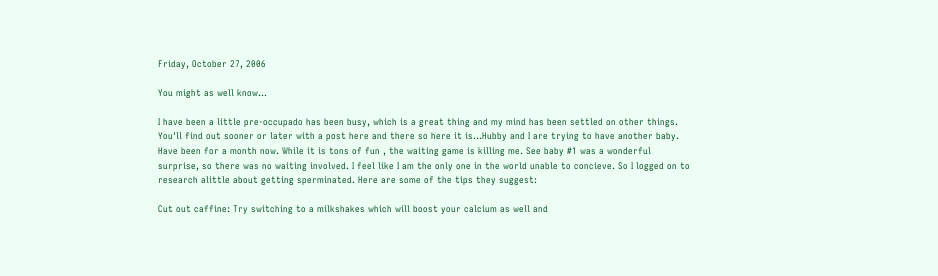Friday, October 27, 2006

You might as well know...

I have been a little pre-occupado has been busy, which is a great thing and my mind has been settled on other things. You'll find out sooner or later with a post here and there so here it is...Hubby and I are trying to have another baby. Have been for a month now. While it is tons of fun , the waiting game is killing me. See baby #1 was a wonderful surprise, so there was no waiting involved. I feel like I am the only one in the world unable to concieve. So I logged on to research alittle about getting sperminated. Here are some of the tips they suggest:

Cut out caffine: Try switching to a milkshakes which will boost your calcium as well and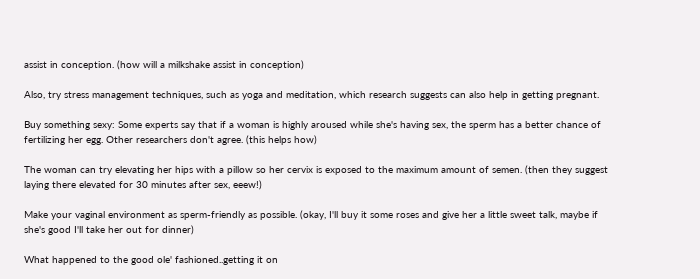assist in conception. (how will a milkshake assist in conception)

Also, try stress management techniques, such as yoga and meditation, which research suggests can also help in getting pregnant.

Buy something sexy: Some experts say that if a woman is highly aroused while she's having sex, the sperm has a better chance of fertilizing her egg. Other researchers don't agree. (this helps how)

The woman can try elevating her hips with a pillow so her cervix is exposed to the maximum amount of semen. (then they suggest laying there elevated for 30 minutes after sex, eeew!)

Make your vaginal environment as sperm-friendly as possible. (okay, I'll buy it some roses and give her a little sweet talk, maybe if she's good I'll take her out for dinner)

What happened to the good ole' fashioned..getting it on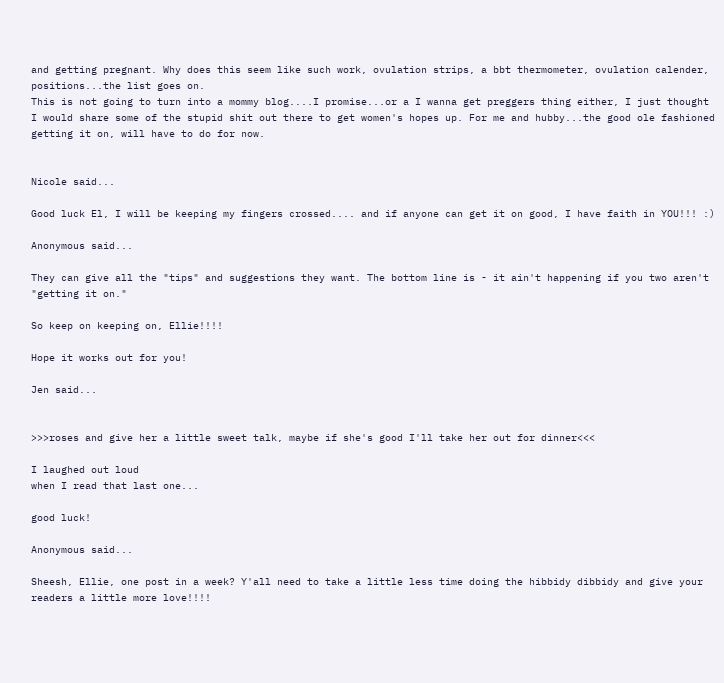and getting pregnant. Why does this seem like such work, ovulation strips, a bbt thermometer, ovulation calender, positions...the list goes on.
This is not going to turn into a mommy blog....I promise...or a I wanna get preggers thing either, I just thought I would share some of the stupid shit out there to get women's hopes up. For me and hubby...the good ole fashioned getting it on, will have to do for now.


Nicole said...

Good luck El, I will be keeping my fingers crossed.... and if anyone can get it on good, I have faith in YOU!!! :)

Anonymous said...

They can give all the "tips" and suggestions they want. The bottom line is - it ain't happening if you two aren't "getting it on."

So keep on keeping on, Ellie!!!!

Hope it works out for you!

Jen said...


>>>roses and give her a little sweet talk, maybe if she's good I'll take her out for dinner<<<

I laughed out loud
when I read that last one...

good luck!

Anonymous said...

Sheesh, Ellie, one post in a week? Y'all need to take a little less time doing the hibbidy dibbidy and give your readers a little more love!!!!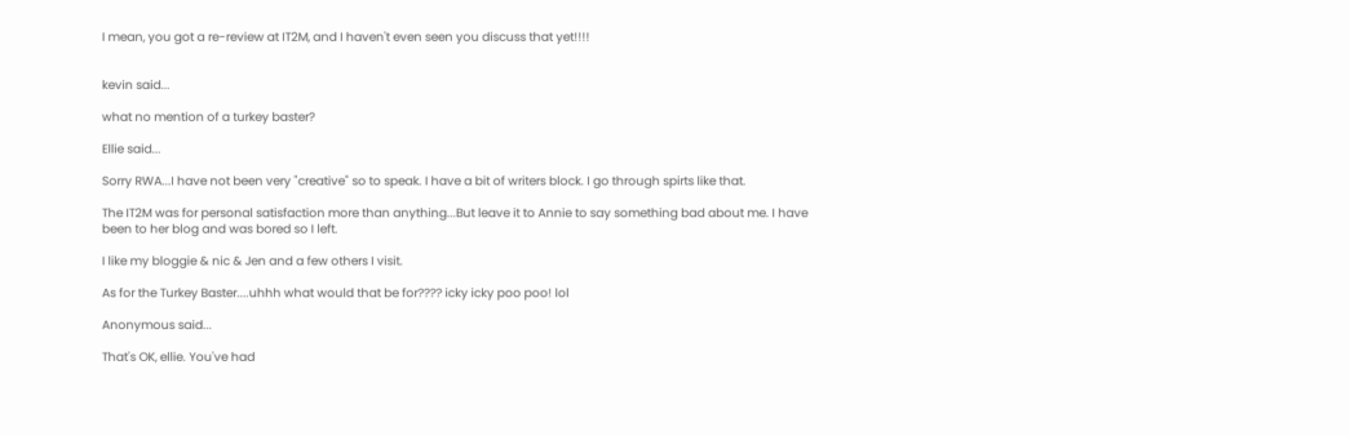I mean, you got a re-review at IT2M, and I haven't even seen you discuss that yet!!!!


kevin said...

what no mention of a turkey baster?

Ellie said...

Sorry RWA...I have not been very "creative" so to speak. I have a bit of writers block. I go through spirts like that.

The IT2M was for personal satisfaction more than anything...But leave it to Annie to say something bad about me. I have been to her blog and was bored so I left.

I like my bloggie & nic & Jen and a few others I visit.

As for the Turkey Baster....uhhh what would that be for???? icky icky poo poo! lol

Anonymous said...

That's OK, ellie. You've had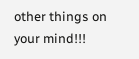other things on your mind!!!